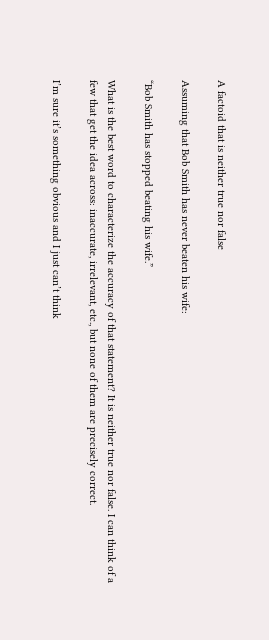A factoid that is neither true nor false

Assuming that Bob Smith has never beaten his wife:

“Bob Smith has stopped beating his wife.”

What is the best word to characterize the accuracy of that statement? It is neither true nor false. I can think of a few that get the idea across: inaccurate, irrelevant, etc., but none of them are precisely correct.

I’m sure it’s something obvious and I just can’t think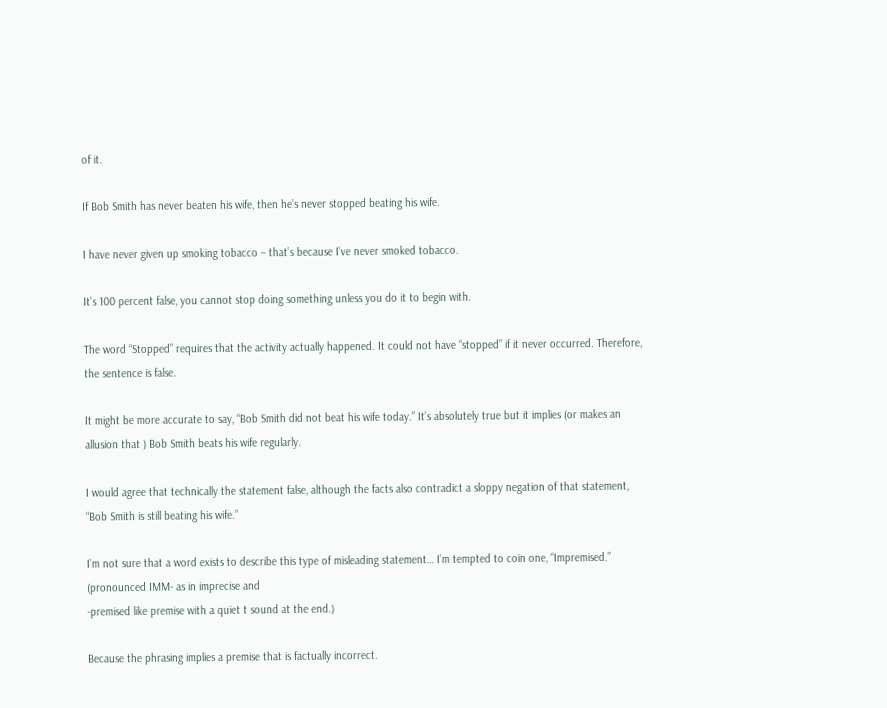of it.

If Bob Smith has never beaten his wife, then he’s never stopped beating his wife.

I have never given up smoking tobacco – that’s because I’ve never smoked tobacco.

It’s 100 percent false, you cannot stop doing something unless you do it to begin with.

The word “Stopped” requires that the activity actually happened. It could not have “stopped” if it never occurred. Therefore, the sentence is false.

It might be more accurate to say, “Bob Smith did not beat his wife today.” It’s absolutely true but it implies (or makes an allusion that ) Bob Smith beats his wife regularly.

I would agree that technically the statement false, although the facts also contradict a sloppy negation of that statement, “Bob Smith is still beating his wife.”

I’m not sure that a word exists to describe this type of misleading statement… I’m tempted to coin one, “Impremised.” (pronounced IMM- as in imprecise and
-premised like premise with a quiet t sound at the end.)

Because the phrasing implies a premise that is factually incorrect.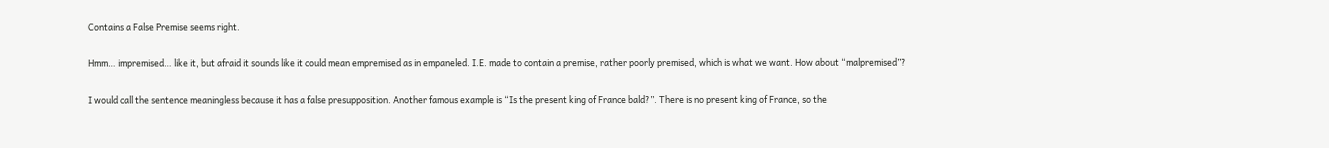Contains a False Premise seems right.

Hmm… impremised… like it, but afraid it sounds like it could mean empremised as in empaneled. I.E. made to contain a premise, rather poorly premised, which is what we want. How about “malpremised”?

I would call the sentence meaningless because it has a false presupposition. Another famous example is “Is the present king of France bald?”. There is no present king of France, so the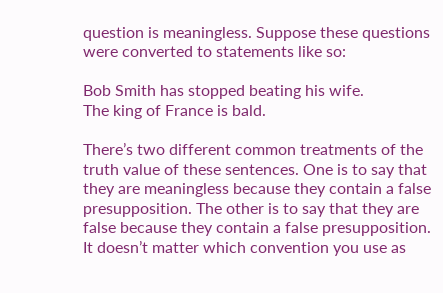question is meaningless. Suppose these questions were converted to statements like so:

Bob Smith has stopped beating his wife.
The king of France is bald.

There’s two different common treatments of the truth value of these sentences. One is to say that they are meaningless because they contain a false presupposition. The other is to say that they are false because they contain a false presupposition. It doesn’t matter which convention you use as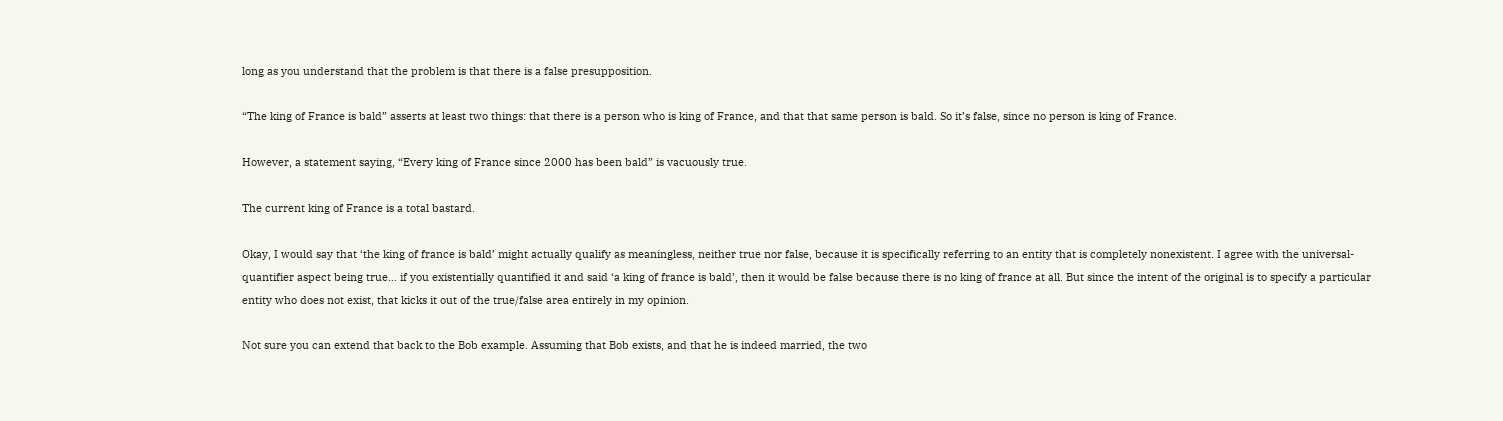long as you understand that the problem is that there is a false presupposition.

“The king of France is bald” asserts at least two things: that there is a person who is king of France, and that that same person is bald. So it’s false, since no person is king of France.

However, a statement saying, “Every king of France since 2000 has been bald” is vacuously true.

The current king of France is a total bastard.

Okay, I would say that ‘the king of france is bald’ might actually qualify as meaningless, neither true nor false, because it is specifically referring to an entity that is completely nonexistent. I agree with the universal-quantifier aspect being true… if you existentially quantified it and said ‘a king of france is bald’, then it would be false because there is no king of france at all. But since the intent of the original is to specify a particular entity who does not exist, that kicks it out of the true/false area entirely in my opinion.

Not sure you can extend that back to the Bob example. Assuming that Bob exists, and that he is indeed married, the two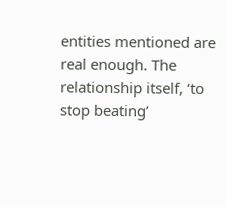entities mentioned are real enough. The relationship itself, ‘to stop beating’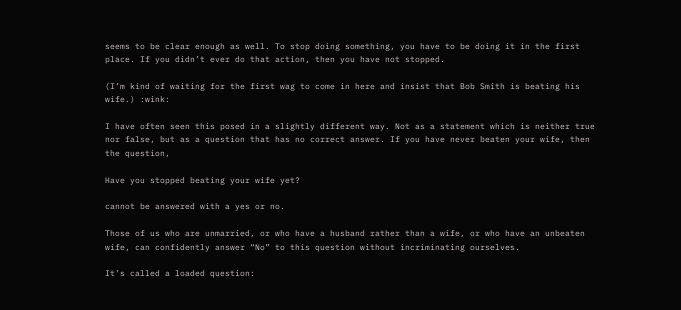seems to be clear enough as well. To stop doing something, you have to be doing it in the first place. If you didn’t ever do that action, then you have not stopped.

(I’m kind of waiting for the first wag to come in here and insist that Bob Smith is beating his wife.) :wink:

I have often seen this posed in a slightly different way. Not as a statement which is neither true nor false, but as a question that has no correct answer. If you have never beaten your wife, then the question,

Have you stopped beating your wife yet?

cannot be answered with a yes or no.

Those of us who are unmarried, or who have a husband rather than a wife, or who have an unbeaten wife, can confidently answer “No” to this question without incriminating ourselves.

It’s called a loaded question: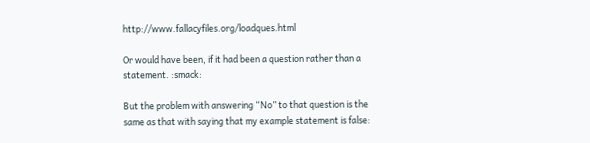http://www.fallacyfiles.org/loadques.html

Or would have been, if it had been a question rather than a statement. :smack:

But the problem with answering “No” to that question is the same as that with saying that my example statement is false: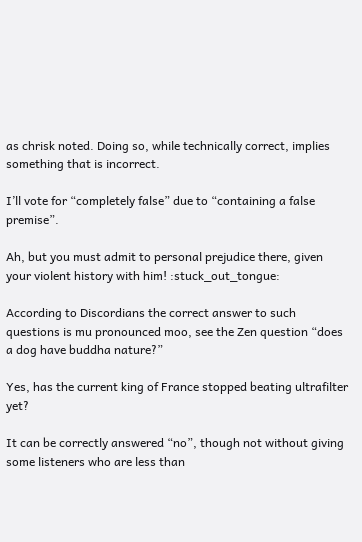as chrisk noted. Doing so, while technically correct, implies something that is incorrect.

I’ll vote for “completely false” due to “containing a false premise”.

Ah, but you must admit to personal prejudice there, given your violent history with him! :stuck_out_tongue:

According to Discordians the correct answer to such questions is mu pronounced moo, see the Zen question “does a dog have buddha nature?”

Yes, has the current king of France stopped beating ultrafilter yet?

It can be correctly answered “no”, though not without giving some listeners who are less than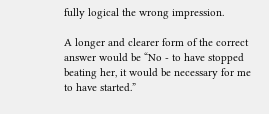fully logical the wrong impression.

A longer and clearer form of the correct answer would be “No - to have stopped beating her, it would be necessary for me to have started.”